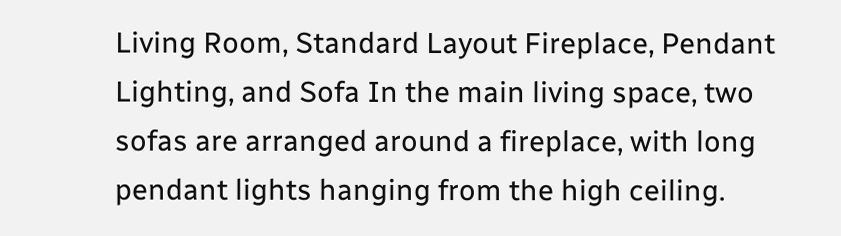Living Room, Standard Layout Fireplace, Pendant Lighting, and Sofa In the main living space, two sofas are arranged around a fireplace, with long pendant lights hanging from the high ceiling.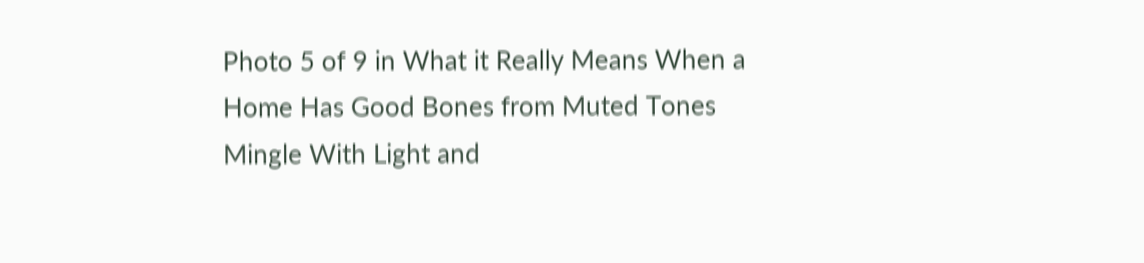Photo 5 of 9 in What it Really Means When a Home Has Good Bones from Muted Tones Mingle With Light and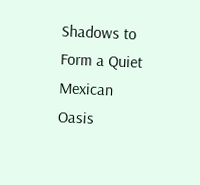Shadows to Form a Quiet Mexican Oasis